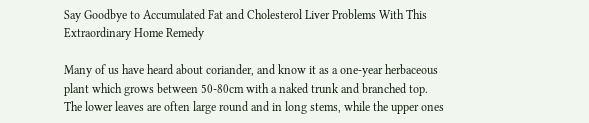Say Goodbye to Accumulated Fat and Cholesterol Liver Problems With This Extraordinary Home Remedy

Many of us have heard about coriander, and know it as a one-year herbaceous plant which grows between 50-80cm with a naked trunk and branched top. The lower leaves are often large round and in long stems, while the upper ones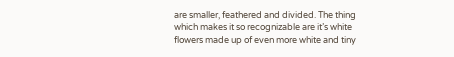are smaller, feathered and divided. The thing which makes it so recognizable are it’s white flowers made up of even more white and tiny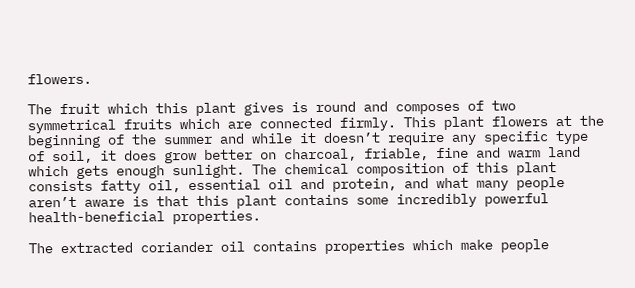flowers.

The fruit which this plant gives is round and composes of two symmetrical fruits which are connected firmly. This plant flowers at the beginning of the summer and while it doesn’t require any specific type of soil, it does grow better on charcoal, friable, fine and warm land which gets enough sunlight. The chemical composition of this plant consists fatty oil, essential oil and protein, and what many people aren’t aware is that this plant contains some incredibly powerful health-beneficial properties.

The extracted coriander oil contains properties which make people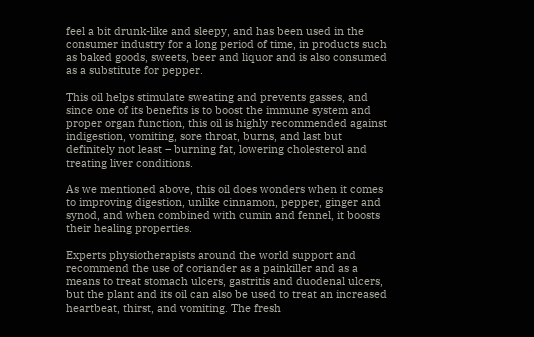feel a bit drunk-like and sleepy, and has been used in the consumer industry for a long period of time, in products such as baked goods, sweets, beer and liquor and is also consumed as a substitute for pepper.

This oil helps stimulate sweating and prevents gasses, and since one of its benefits is to boost the immune system and proper organ function, this oil is highly recommended against indigestion, vomiting, sore throat, burns, and last but definitely not least – burning fat, lowering cholesterol and treating liver conditions.

As we mentioned above, this oil does wonders when it comes to improving digestion, unlike cinnamon, pepper, ginger and synod, and when combined with cumin and fennel, it boosts their healing properties.

Experts physiotherapists around the world support and recommend the use of coriander as a painkiller and as a means to treat stomach ulcers, gastritis and duodenal ulcers, but the plant and its oil can also be used to treat an increased heartbeat, thirst, and vomiting. The fresh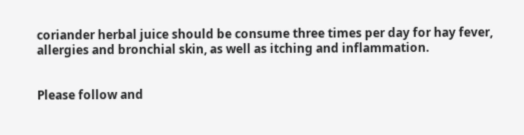coriander herbal juice should be consume three times per day for hay fever, allergies and bronchial skin, as well as itching and inflammation.


Please follow and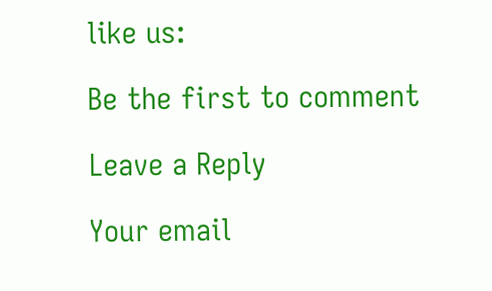like us:

Be the first to comment

Leave a Reply

Your email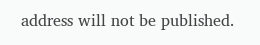address will not be published.